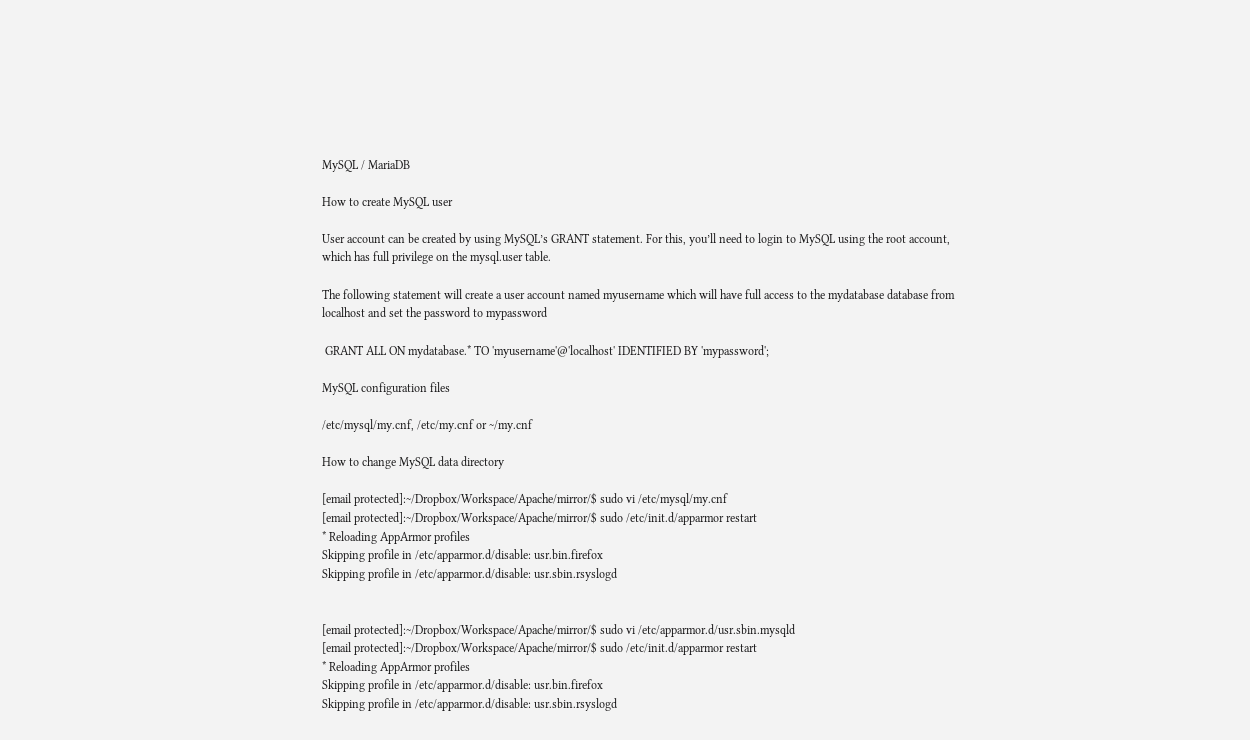MySQL / MariaDB

How to create MySQL user

User account can be created by using MySQL’s GRANT statement. For this, you’ll need to login to MySQL using the root account, which has full privilege on the mysql.user table.

The following statement will create a user account named myusername which will have full access to the mydatabase database from localhost and set the password to mypassword

 GRANT ALL ON mydatabase.* TO 'myusername'@'localhost' IDENTIFIED BY 'mypassword';

MySQL configuration files

/etc/mysql/my.cnf, /etc/my.cnf or ~/my.cnf

How to change MySQL data directory

[email protected]:~/Dropbox/Workspace/Apache/mirror/$ sudo vi /etc/mysql/my.cnf
[email protected]:~/Dropbox/Workspace/Apache/mirror/$ sudo /etc/init.d/apparmor restart
* Reloading AppArmor profiles
Skipping profile in /etc/apparmor.d/disable: usr.bin.firefox
Skipping profile in /etc/apparmor.d/disable: usr.sbin.rsyslogd


[email protected]:~/Dropbox/Workspace/Apache/mirror/$ sudo vi /etc/apparmor.d/usr.sbin.mysqld
[email protected]:~/Dropbox/Workspace/Apache/mirror/$ sudo /etc/init.d/apparmor restart
* Reloading AppArmor profiles
Skipping profile in /etc/apparmor.d/disable: usr.bin.firefox
Skipping profile in /etc/apparmor.d/disable: usr.sbin.rsyslogd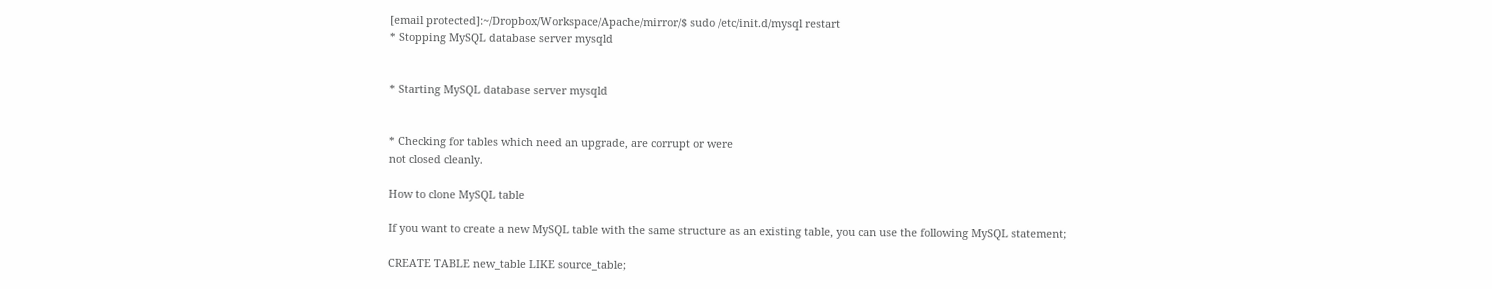[email protected]:~/Dropbox/Workspace/Apache/mirror/$ sudo /etc/init.d/mysql restart
* Stopping MySQL database server mysqld


* Starting MySQL database server mysqld


* Checking for tables which need an upgrade, are corrupt or were
not closed cleanly.

How to clone MySQL table

If you want to create a new MySQL table with the same structure as an existing table, you can use the following MySQL statement;

CREATE TABLE new_table LIKE source_table;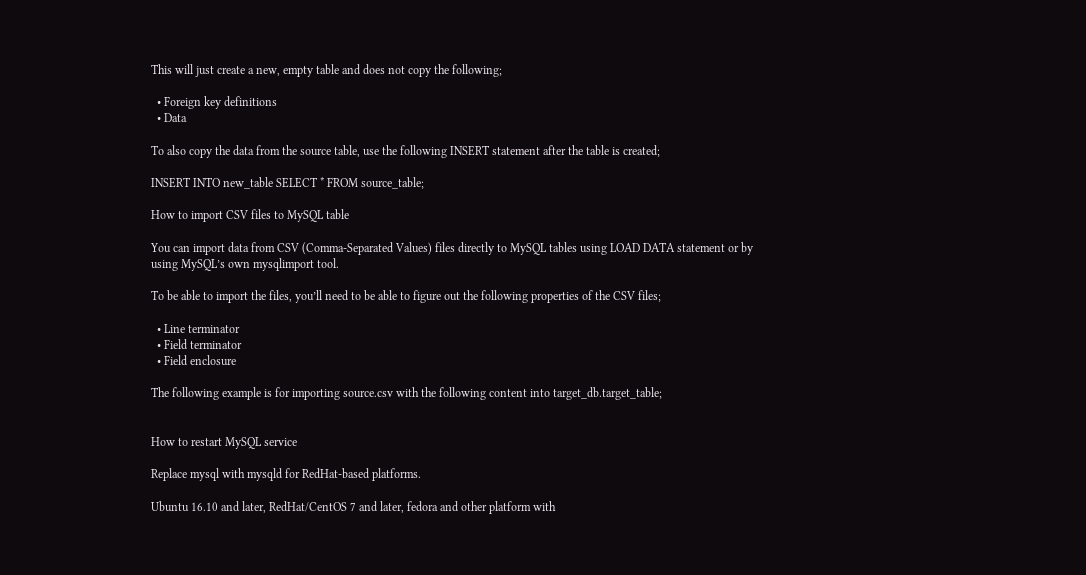This will just create a new, empty table and does not copy the following;

  • Foreign key definitions
  • Data

To also copy the data from the source table, use the following INSERT statement after the table is created;

INSERT INTO new_table SELECT * FROM source_table;

How to import CSV files to MySQL table

You can import data from CSV (Comma-Separated Values) files directly to MySQL tables using LOAD DATA statement or by using MySQL’s own mysqlimport tool.

To be able to import the files, you’ll need to be able to figure out the following properties of the CSV files;

  • Line terminator
  • Field terminator
  • Field enclosure

The following example is for importing source.csv with the following content into target_db.target_table;


How to restart MySQL service

Replace mysql with mysqld for RedHat-based platforms.

Ubuntu 16.10 and later, RedHat/CentOS 7 and later, fedora and other platform with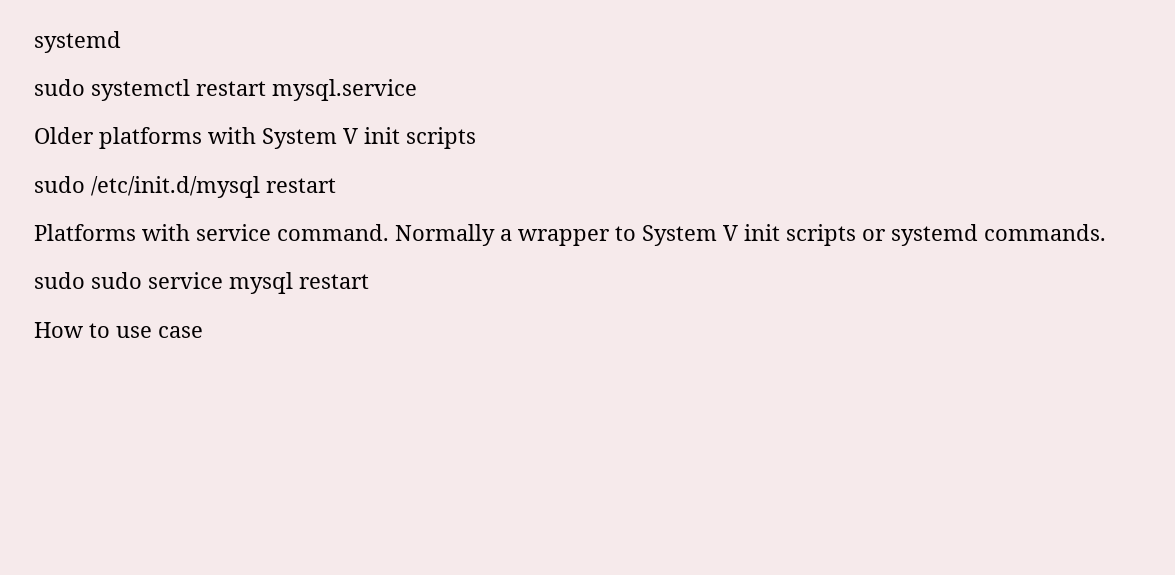systemd

sudo systemctl restart mysql.service

Older platforms with System V init scripts

sudo /etc/init.d/mysql restart

Platforms with service command. Normally a wrapper to System V init scripts or systemd commands.

sudo sudo service mysql restart

How to use case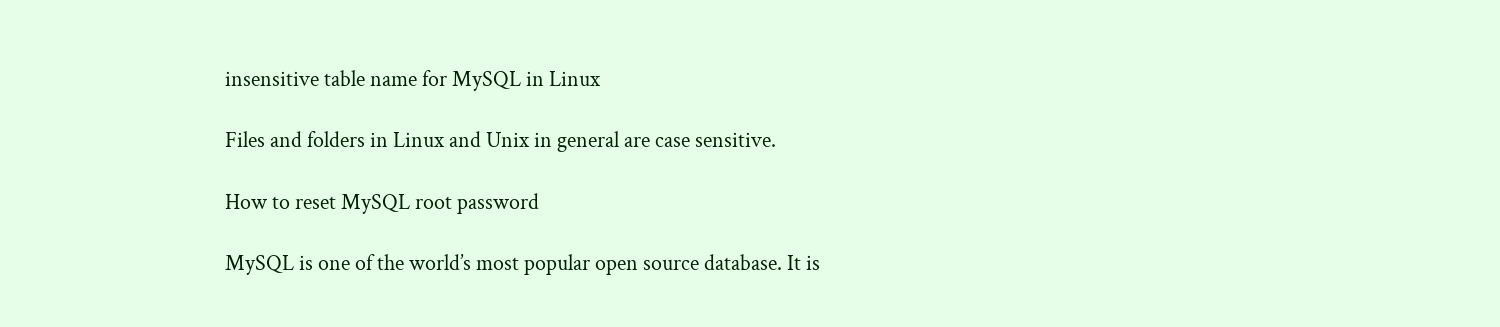insensitive table name for MySQL in Linux

Files and folders in Linux and Unix in general are case sensitive.

How to reset MySQL root password

MySQL is one of the world’s most popular open source database. It is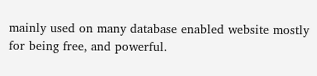mainly used on many database enabled website mostly for being free, and powerful.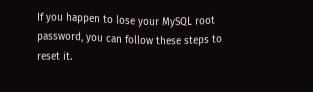If you happen to lose your MySQL root password, you can follow these steps to reset it.